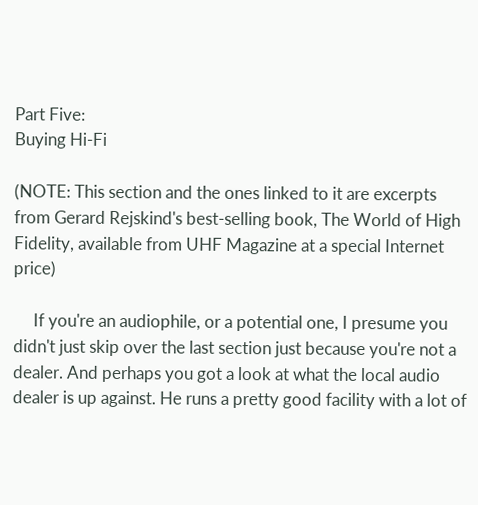Part Five:
Buying Hi-Fi

(NOTE: This section and the ones linked to it are excerpts from Gerard Rejskind's best-selling book, The World of High Fidelity, available from UHF Magazine at a special Internet price)

     If you're an audiophile, or a potential one, I presume you didn't just skip over the last section just because you're not a dealer. And perhaps you got a look at what the local audio dealer is up against. He runs a pretty good facility with a lot of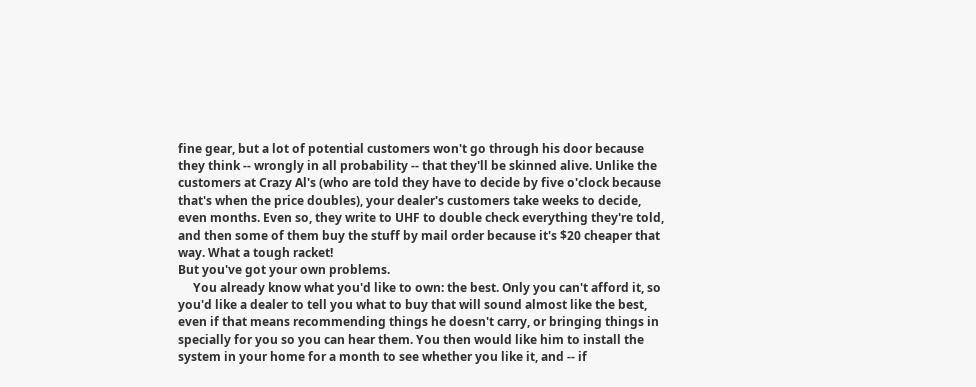fine gear, but a lot of potential customers won't go through his door because they think -- wrongly in all probability -- that they'll be skinned alive. Unlike the customers at Crazy Al's (who are told they have to decide by five o'clock because that's when the price doubles), your dealer's customers take weeks to decide, even months. Even so, they write to UHF to double check everything they're told, and then some of them buy the stuff by mail order because it's $20 cheaper that way. What a tough racket!
But you've got your own problems.
     You already know what you'd like to own: the best. Only you can't afford it, so you'd like a dealer to tell you what to buy that will sound almost like the best, even if that means recommending things he doesn't carry, or bringing things in specially for you so you can hear them. You then would like him to install the system in your home for a month to see whether you like it, and -- if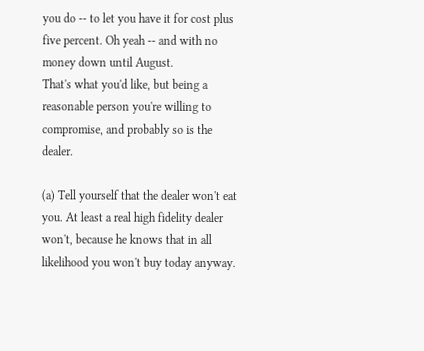you do -- to let you have it for cost plus five percent. Oh yeah -- and with no money down until August.
That's what you'd like, but being a reasonable person you're willing to compromise, and probably so is the dealer.

(a) Tell yourself that the dealer won't eat you. At least a real high fidelity dealer won't, because he knows that in all likelihood you won't buy today anyway.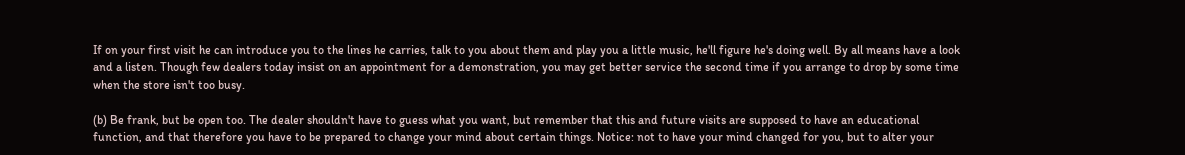If on your first visit he can introduce you to the lines he carries, talk to you about them and play you a little music, he'll figure he's doing well. By all means have a look and a listen. Though few dealers today insist on an appointment for a demonstration, you may get better service the second time if you arrange to drop by some time when the store isn't too busy.

(b) Be frank, but be open too. The dealer shouldn't have to guess what you want, but remember that this and future visits are supposed to have an educational function, and that therefore you have to be prepared to change your mind about certain things. Notice: not to have your mind changed for you, but to alter your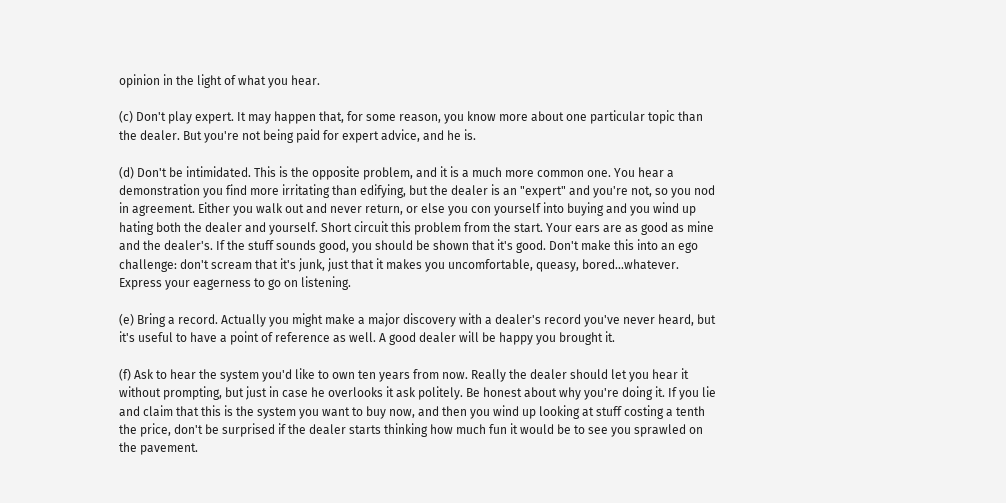opinion in the light of what you hear.

(c) Don't play expert. It may happen that, for some reason, you know more about one particular topic than the dealer. But you're not being paid for expert advice, and he is.

(d) Don't be intimidated. This is the opposite problem, and it is a much more common one. You hear a demonstration you find more irritating than edifying, but the dealer is an "expert" and you're not, so you nod in agreement. Either you walk out and never return, or else you con yourself into buying and you wind up hating both the dealer and yourself. Short circuit this problem from the start. Your ears are as good as mine and the dealer's. If the stuff sounds good, you should be shown that it's good. Don't make this into an ego challenge: don't scream that it's junk, just that it makes you uncomfortable, queasy, bored...whatever. Express your eagerness to go on listening.

(e) Bring a record. Actually you might make a major discovery with a dealer's record you've never heard, but it's useful to have a point of reference as well. A good dealer will be happy you brought it.

(f) Ask to hear the system you'd like to own ten years from now. Really the dealer should let you hear it without prompting, but just in case he overlooks it ask politely. Be honest about why you're doing it. If you lie and claim that this is the system you want to buy now, and then you wind up looking at stuff costing a tenth the price, don't be surprised if the dealer starts thinking how much fun it would be to see you sprawled on the pavement.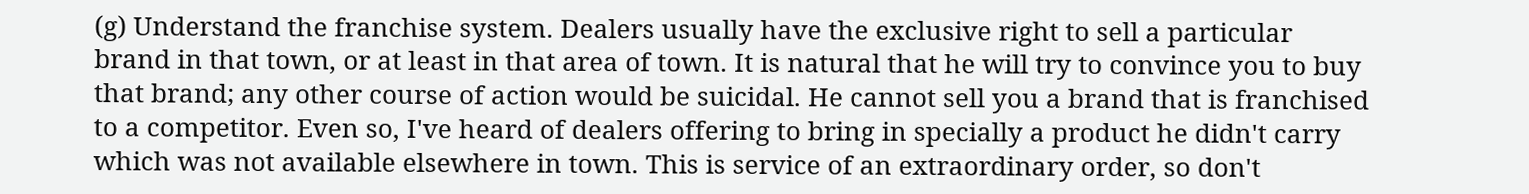(g) Understand the franchise system. Dealers usually have the exclusive right to sell a particular brand in that town, or at least in that area of town. It is natural that he will try to convince you to buy that brand; any other course of action would be suicidal. He cannot sell you a brand that is franchised to a competitor. Even so, I've heard of dealers offering to bring in specially a product he didn't carry which was not available elsewhere in town. This is service of an extraordinary order, so don't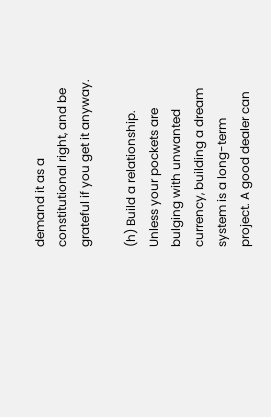demand it as a constitutional right, and be grateful if you get it anyway.

(h) Build a relationship. Unless your pockets are bulging with unwanted currency, building a dream system is a long-term project. A good dealer can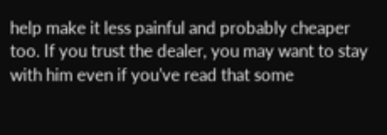help make it less painful and probably cheaper too. If you trust the dealer, you may want to stay with him even if you've read that some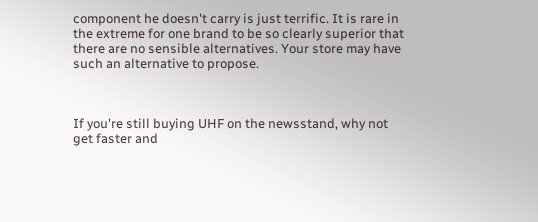component he doesn't carry is just terrific. It is rare in the extreme for one brand to be so clearly superior that there are no sensible alternatives. Your store may have such an alternative to propose.



If you're still buying UHF on the newsstand, why not get faster and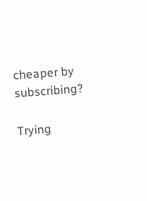cheaper by subscribing?

Trying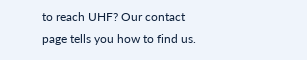to reach UHF? Our contact page tells you how to find us.